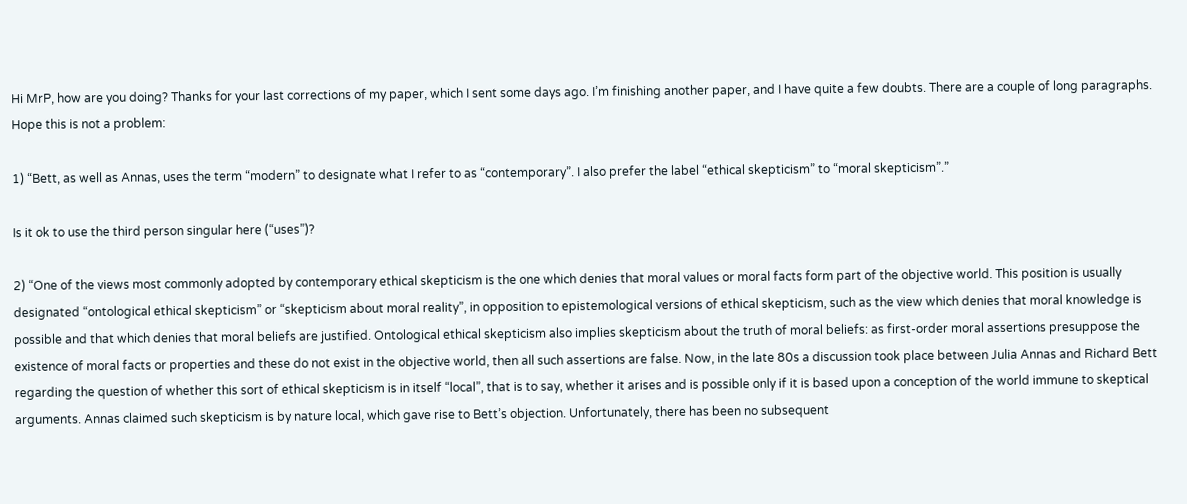Hi MrP, how are you doing? Thanks for your last corrections of my paper, which I sent some days ago. I’m finishing another paper, and I have quite a few doubts. There are a couple of long paragraphs. Hope this is not a problem:

1) “Bett, as well as Annas, uses the term “modern” to designate what I refer to as “contemporary”. I also prefer the label “ethical skepticism” to “moral skepticism”.”

Is it ok to use the third person singular here (“uses”)?

2) “One of the views most commonly adopted by contemporary ethical skepticism is the one which denies that moral values or moral facts form part of the objective world. This position is usually designated “ontological ethical skepticism” or “skepticism about moral reality”, in opposition to epistemological versions of ethical skepticism, such as the view which denies that moral knowledge is possible and that which denies that moral beliefs are justified. Ontological ethical skepticism also implies skepticism about the truth of moral beliefs: as first-order moral assertions presuppose the existence of moral facts or properties and these do not exist in the objective world, then all such assertions are false. Now, in the late 80s a discussion took place between Julia Annas and Richard Bett regarding the question of whether this sort of ethical skepticism is in itself “local”, that is to say, whether it arises and is possible only if it is based upon a conception of the world immune to skeptical arguments. Annas claimed such skepticism is by nature local, which gave rise to Bett’s objection. Unfortunately, there has been no subsequent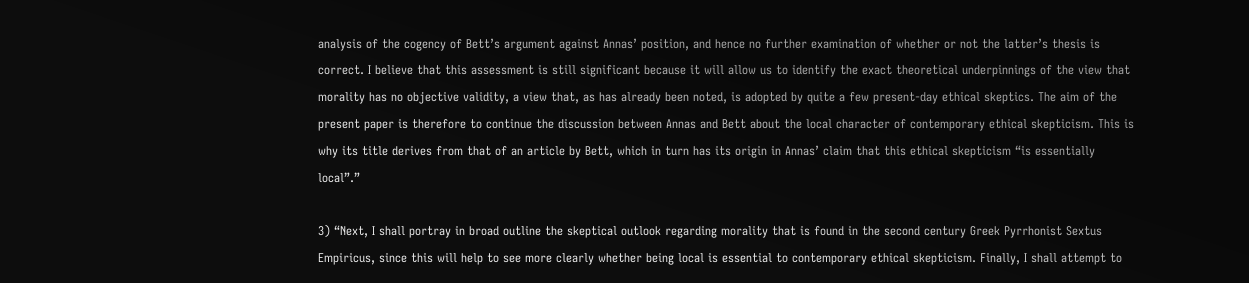analysis of the cogency of Bett’s argument against Annas’ position, and hence no further examination of whether or not the latter’s thesis is correct. I believe that this assessment is still significant because it will allow us to identify the exact theoretical underpinnings of the view that morality has no objective validity, a view that, as has already been noted, is adopted by quite a few present-day ethical skeptics. The aim of the present paper is therefore to continue the discussion between Annas and Bett about the local character of contemporary ethical skepticism. This is why its title derives from that of an article by Bett, which in turn has its origin in Annas’ claim that this ethical skepticism “is essentially local”.”

3) “Next, I shall portray in broad outline the skeptical outlook regarding morality that is found in the second century Greek Pyrrhonist Sextus Empiricus, since this will help to see more clearly whether being local is essential to contemporary ethical skepticism. Finally, I shall attempt to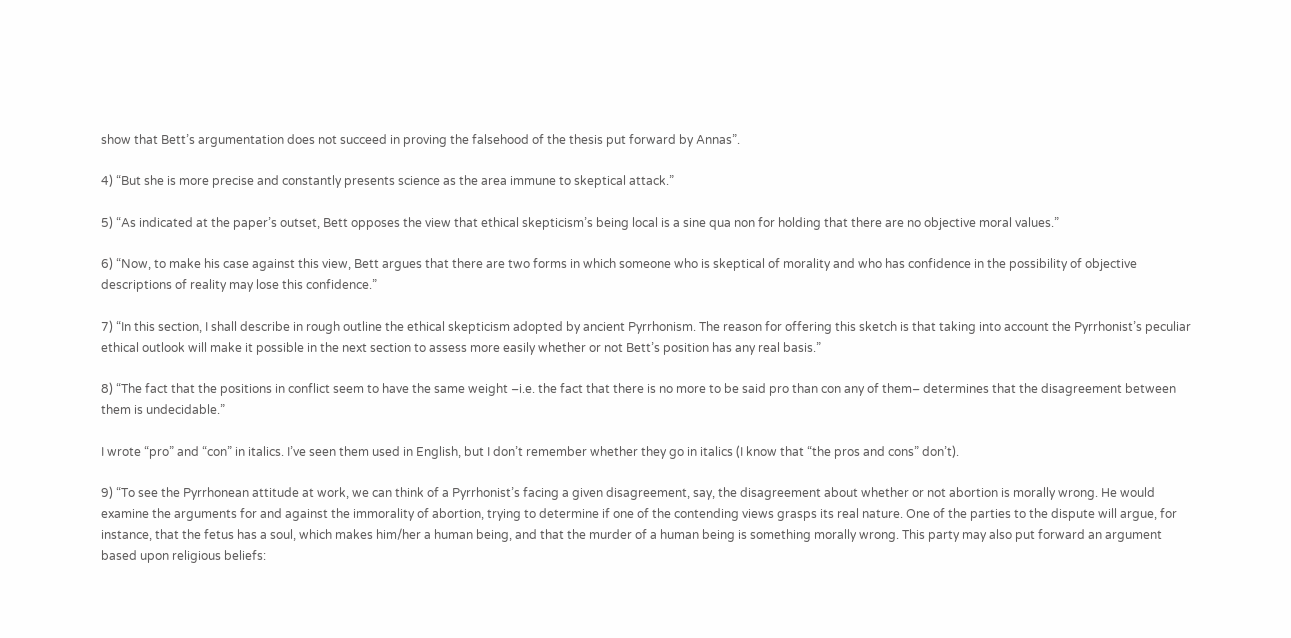show that Bett’s argumentation does not succeed in proving the falsehood of the thesis put forward by Annas”.

4) “But she is more precise and constantly presents science as the area immune to skeptical attack.”

5) “As indicated at the paper’s outset, Bett opposes the view that ethical skepticism’s being local is a sine qua non for holding that there are no objective moral values.”

6) “Now, to make his case against this view, Bett argues that there are two forms in which someone who is skeptical of morality and who has confidence in the possibility of objective descriptions of reality may lose this confidence.”

7) “In this section, I shall describe in rough outline the ethical skepticism adopted by ancient Pyrrhonism. The reason for offering this sketch is that taking into account the Pyrrhonist’s peculiar ethical outlook will make it possible in the next section to assess more easily whether or not Bett’s position has any real basis.”

8) “The fact that the positions in conflict seem to have the same weight –i.e. the fact that there is no more to be said pro than con any of them– determines that the disagreement between them is undecidable.”

I wrote “pro” and “con” in italics. I’ve seen them used in English, but I don’t remember whether they go in italics (I know that “the pros and cons” don’t).

9) “To see the Pyrrhonean attitude at work, we can think of a Pyrrhonist’s facing a given disagreement, say, the disagreement about whether or not abortion is morally wrong. He would examine the arguments for and against the immorality of abortion, trying to determine if one of the contending views grasps its real nature. One of the parties to the dispute will argue, for instance, that the fetus has a soul, which makes him/her a human being, and that the murder of a human being is something morally wrong. This party may also put forward an argument based upon religious beliefs: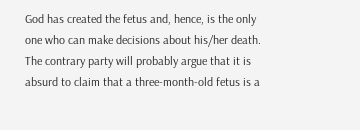God has created the fetus and, hence, is the only one who can make decisions about his/her death. The contrary party will probably argue that it is absurd to claim that a three-month-old fetus is a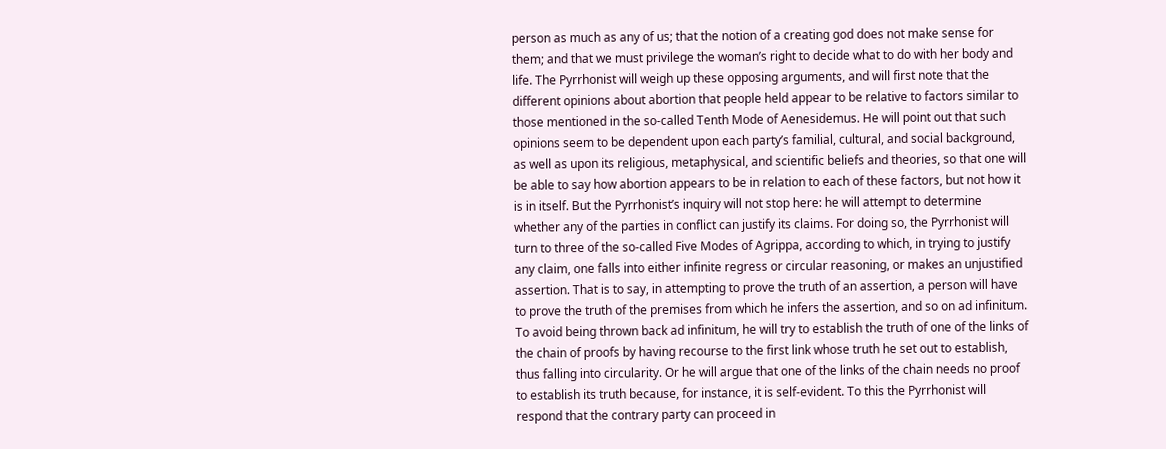person as much as any of us; that the notion of a creating god does not make sense for them; and that we must privilege the woman’s right to decide what to do with her body and life. The Pyrrhonist will weigh up these opposing arguments, and will first note that the different opinions about abortion that people held appear to be relative to factors similar to those mentioned in the so-called Tenth Mode of Aenesidemus. He will point out that such opinions seem to be dependent upon each party’s familial, cultural, and social background, as well as upon its religious, metaphysical, and scientific beliefs and theories, so that one will be able to say how abortion appears to be in relation to each of these factors, but not how it is in itself. But the Pyrrhonist’s inquiry will not stop here: he will attempt to determine whether any of the parties in conflict can justify its claims. For doing so, the Pyrrhonist will turn to three of the so-called Five Modes of Agrippa, according to which, in trying to justify any claim, one falls into either infinite regress or circular reasoning, or makes an unjustified assertion. That is to say, in attempting to prove the truth of an assertion, a person will have to prove the truth of the premises from which he infers the assertion, and so on ad infinitum. To avoid being thrown back ad infinitum, he will try to establish the truth of one of the links of the chain of proofs by having recourse to the first link whose truth he set out to establish, thus falling into circularity. Or he will argue that one of the links of the chain needs no proof to establish its truth because, for instance, it is self-evident. To this the Pyrrhonist will respond that the contrary party can proceed in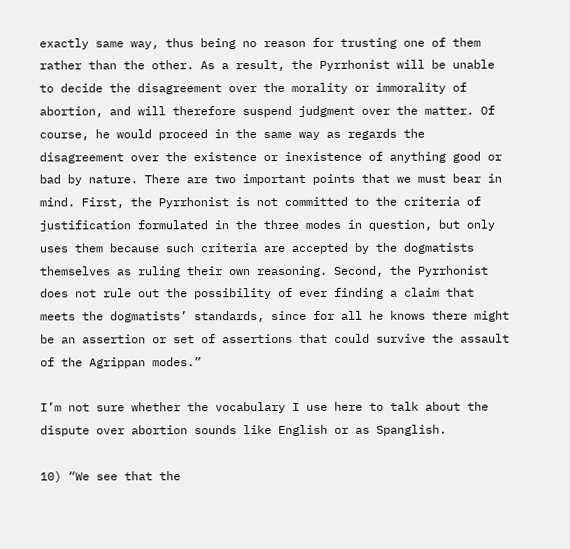exactly same way, thus being no reason for trusting one of them rather than the other. As a result, the Pyrrhonist will be unable to decide the disagreement over the morality or immorality of abortion, and will therefore suspend judgment over the matter. Of course, he would proceed in the same way as regards the disagreement over the existence or inexistence of anything good or bad by nature. There are two important points that we must bear in mind. First, the Pyrrhonist is not committed to the criteria of justification formulated in the three modes in question, but only uses them because such criteria are accepted by the dogmatists themselves as ruling their own reasoning. Second, the Pyrrhonist does not rule out the possibility of ever finding a claim that meets the dogmatists’ standards, since for all he knows there might be an assertion or set of assertions that could survive the assault of the Agrippan modes.”

I’m not sure whether the vocabulary I use here to talk about the dispute over abortion sounds like English or as Spanglish.

10) “We see that the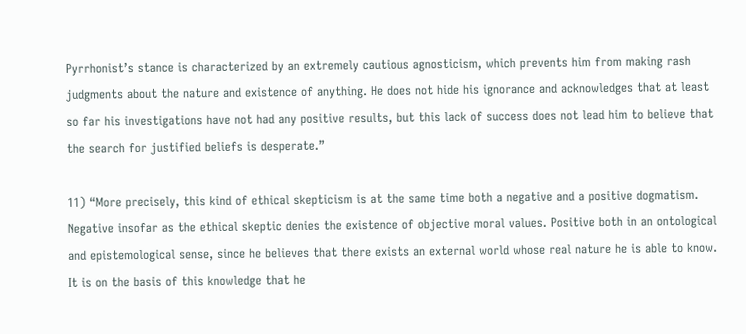Pyrrhonist’s stance is characterized by an extremely cautious agnosticism, which prevents him from making rash judgments about the nature and existence of anything. He does not hide his ignorance and acknowledges that at least so far his investigations have not had any positive results, but this lack of success does not lead him to believe that the search for justified beliefs is desperate.”

11) “More precisely, this kind of ethical skepticism is at the same time both a negative and a positive dogmatism. Negative insofar as the ethical skeptic denies the existence of objective moral values. Positive both in an ontological and epistemological sense, since he believes that there exists an external world whose real nature he is able to know. It is on the basis of this knowledge that he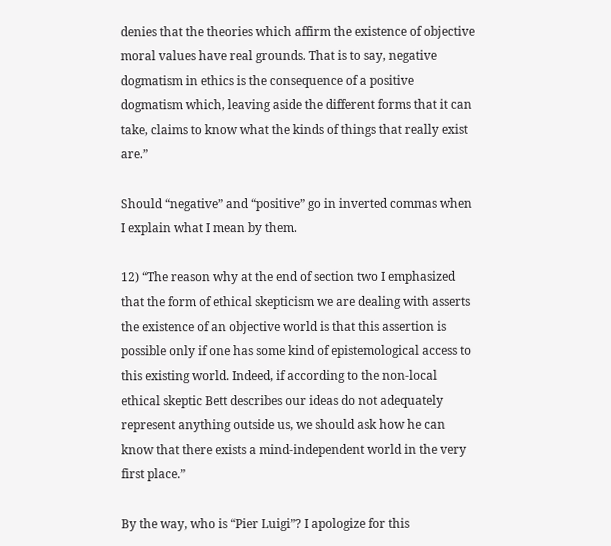denies that the theories which affirm the existence of objective moral values have real grounds. That is to say, negative dogmatism in ethics is the consequence of a positive dogmatism which, leaving aside the different forms that it can take, claims to know what the kinds of things that really exist are.”

Should “negative” and “positive” go in inverted commas when I explain what I mean by them.

12) “The reason why at the end of section two I emphasized that the form of ethical skepticism we are dealing with asserts the existence of an objective world is that this assertion is possible only if one has some kind of epistemological access to this existing world. Indeed, if according to the non-local ethical skeptic Bett describes our ideas do not adequately represent anything outside us, we should ask how he can know that there exists a mind-independent world in the very first place.”

By the way, who is “Pier Luigi”? I apologize for this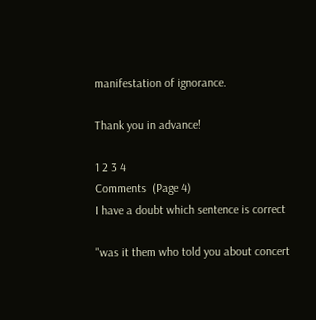manifestation of ignorance.

Thank you in advance!

1 2 3 4
Comments  (Page 4)
I have a doubt which sentence is correct

"was it them who told you about concert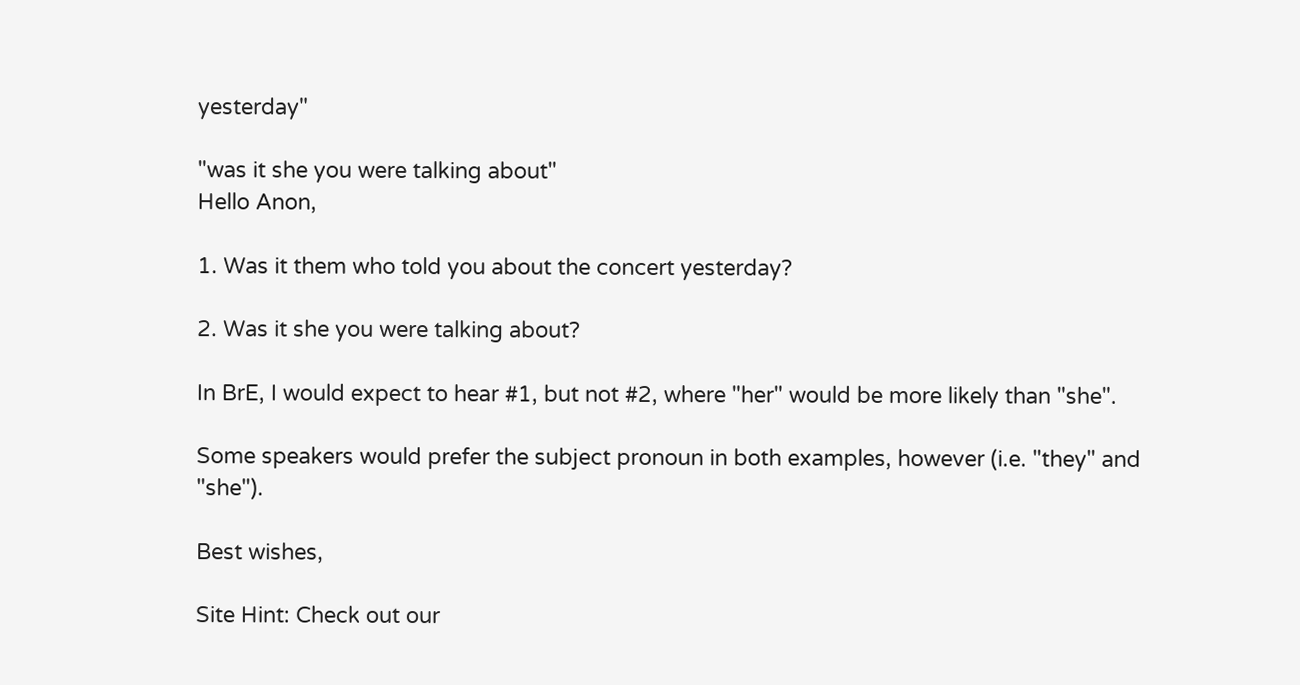yesterday"

"was it she you were talking about"
Hello Anon,

1. Was it them who told you about the concert yesterday?

2. Was it she you were talking about?

In BrE, I would expect to hear #1, but not #2, where "her" would be more likely than "she".

Some speakers would prefer the subject pronoun in both examples, however (i.e. "they" and "she").

Best wishes,

Site Hint: Check out our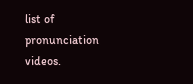list of pronunciation videos.